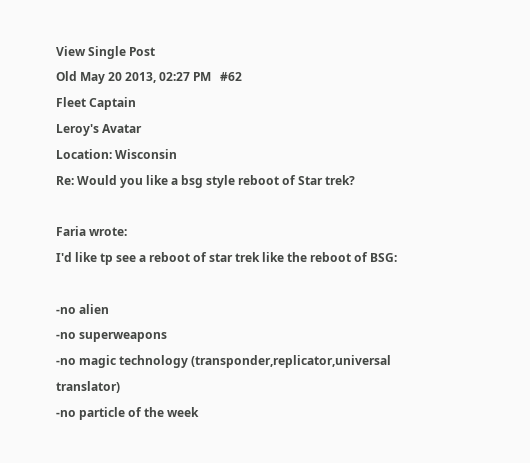View Single Post
Old May 20 2013, 02:27 PM   #62
Fleet Captain
Leroy's Avatar
Location: Wisconsin
Re: Would you like a bsg style reboot of Star trek?

Faria wrote:
I'd like tp see a reboot of star trek like the reboot of BSG:

-no alien
-no superweapons
-no magic technology (transponder,replicator,universal translator)
-no particle of the week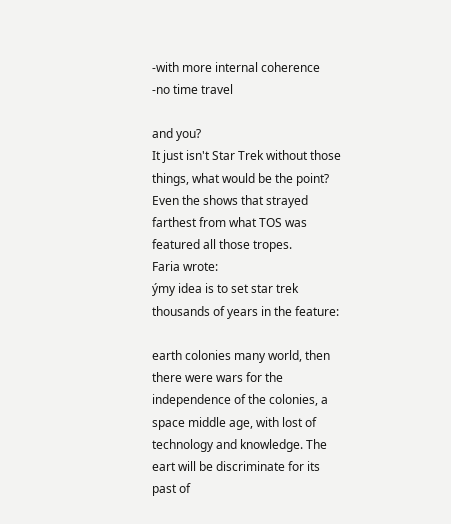-with more internal coherence
-no time travel

and you?
It just isn't Star Trek without those things, what would be the point? Even the shows that strayed farthest from what TOS was featured all those tropes.
Faria wrote:
ýmy idea is to set star trek thousands of years in the feature:

earth colonies many world, then there were wars for the independence of the colonies, a space middle age, with lost of technology and knowledge. The eart will be discriminate for its past of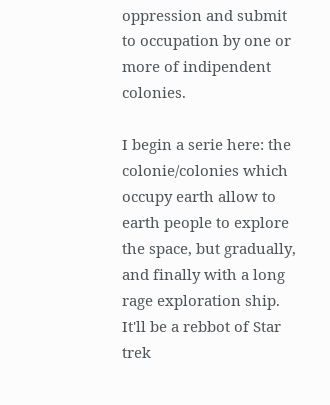oppression and submit to occupation by one or more of indipendent colonies.

I begin a serie here: the colonie/colonies which occupy earth allow to earth people to explore the space, but gradually, and finally with a long rage exploration ship. It'll be a rebbot of Star trek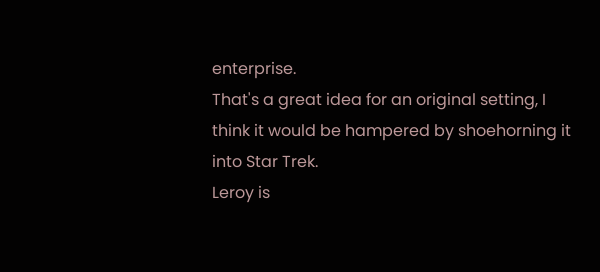enterprise.
That's a great idea for an original setting, I think it would be hampered by shoehorning it into Star Trek.
Leroy is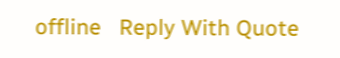offline   Reply With Quote